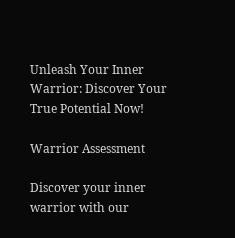Unleash Your Inner Warrior: Discover Your True Potential Now!

Warrior Assessment

Discover your inner warrior with our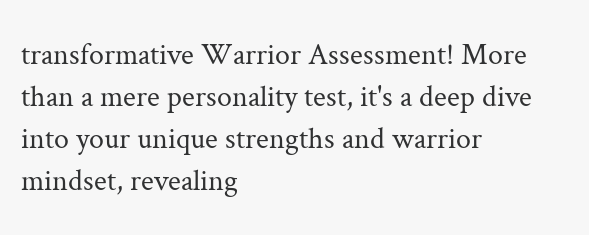transformative Warrior Assessment! More than a mere personality test, it's a deep dive into your unique strengths and warrior mindset, revealing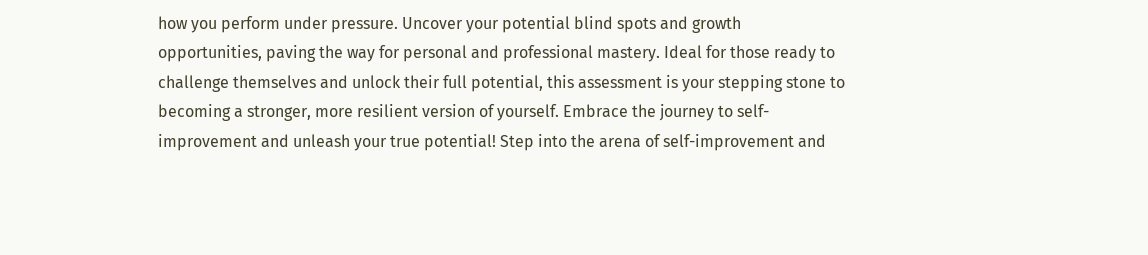how you perform under pressure. Uncover your potential blind spots and growth opportunities, paving the way for personal and professional mastery. Ideal for those ready to challenge themselves and unlock their full potential, this assessment is your stepping stone to becoming a stronger, more resilient version of yourself. Embrace the journey to self-improvement and unleash your true potential! Step into the arena of self-improvement and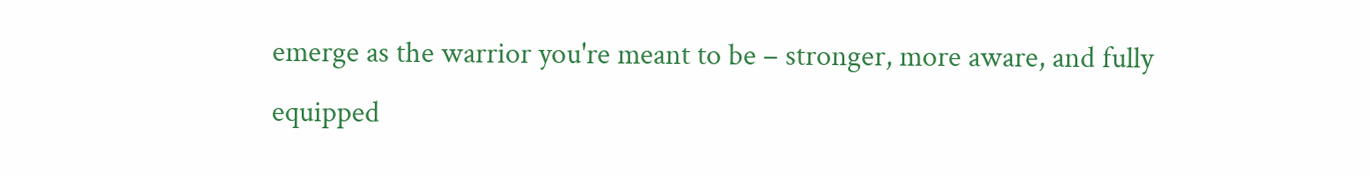emerge as the warrior you're meant to be – stronger, more aware, and fully equipped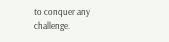to conquer any challenge.